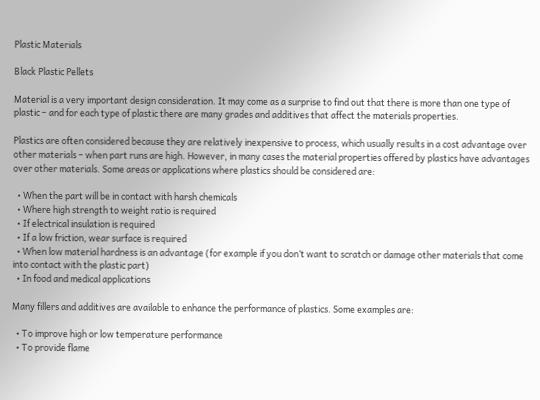Plastic Materials

Black Plastic Pellets

Material is a very important design consideration. It may come as a surprise to find out that there is more than one type of plastic – and for each type of plastic there are many grades and additives that affect the materials properties.

Plastics are often considered because they are relatively inexpensive to process, which usually results in a cost advantage over other materials – when part runs are high. However, in many cases the material properties offered by plastics have advantages over other materials. Some areas or applications where plastics should be considered are:

  • When the part will be in contact with harsh chemicals
  • Where high strength to weight ratio is required
  • If electrical insulation is required
  • If a low friction, wear surface is required
  • When low material hardness is an advantage (for example if you don’t want to scratch or damage other materials that come into contact with the plastic part)
  • In food and medical applications

Many fillers and additives are available to enhance the performance of plastics. Some examples are:

  • To improve high or low temperature performance
  • To provide flame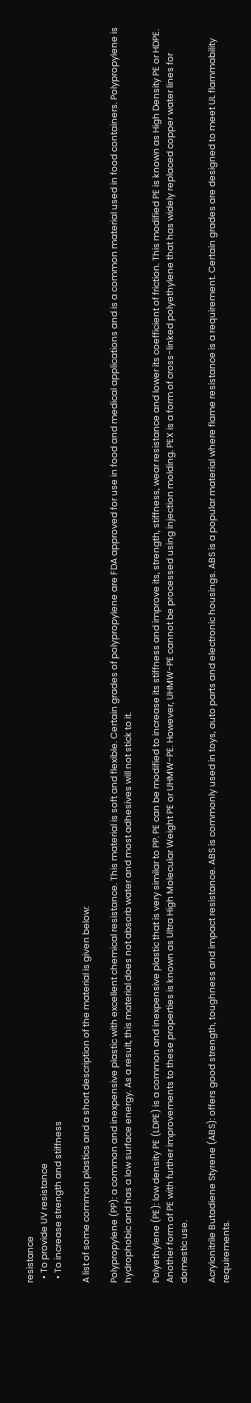resistance
  • To provide UV resistance
  • To increase strength and stiffness

A list of some common plastics and a short description of the material is given below:

Polypropylene (PP): a common and inexpensive plastic with excellent chemical resistance. This material is soft and flexible. Certain grades of polypropylene are FDA approved for use in food and medical applications and is a common material used in food containers. Polypropylene is hydrophobic and has a low surface energy. As a result, this material does not absorb water and most adhesives will not stick to it.

Polyethylene (PE): low density PE (LDPE) is a common and inexpensive plastic that is very similar to PP. PE can be modified to increase its stiffness and improve its, strength, stiffness, wear resistance and lower its coefficient of friction. This modified PE is known as High Density PE or HDPE. Another form of PE with further improvements to these properties is known as Ultra High Molecular Weight PE or UHMW-PE. However, UHMW-PE cannot be processed using injection molding. PEX is a form of cross-linked polyethylene that has widely replaced copper water lines for domestic use.

Acrylonitrile Butadiene Styrene (ABS): offers good strength, toughness and impact resistance. ABS is commonly used in toys, auto parts and electronic housings. ABS is a popular material where flame resistance is a requirement. Certain grades are designed to meet UL flammability requirements.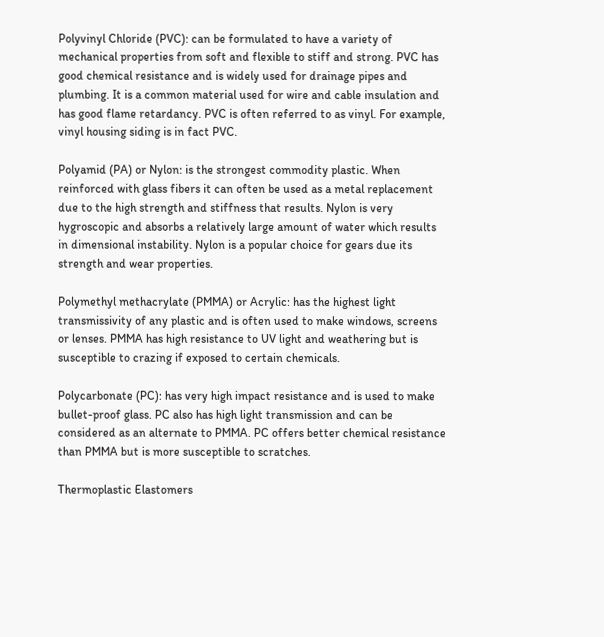Polyvinyl Chloride (PVC): can be formulated to have a variety of mechanical properties from soft and flexible to stiff and strong. PVC has good chemical resistance and is widely used for drainage pipes and plumbing. It is a common material used for wire and cable insulation and has good flame retardancy. PVC is often referred to as vinyl. For example, vinyl housing siding is in fact PVC.

Polyamid (PA) or Nylon: is the strongest commodity plastic. When reinforced with glass fibers it can often be used as a metal replacement due to the high strength and stiffness that results. Nylon is very hygroscopic and absorbs a relatively large amount of water which results in dimensional instability. Nylon is a popular choice for gears due its strength and wear properties.

Polymethyl methacrylate (PMMA) or Acrylic: has the highest light transmissivity of any plastic and is often used to make windows, screens or lenses. PMMA has high resistance to UV light and weathering but is susceptible to crazing if exposed to certain chemicals.

Polycarbonate (PC): has very high impact resistance and is used to make bullet-proof glass. PC also has high light transmission and can be considered as an alternate to PMMA. PC offers better chemical resistance than PMMA but is more susceptible to scratches.

Thermoplastic Elastomers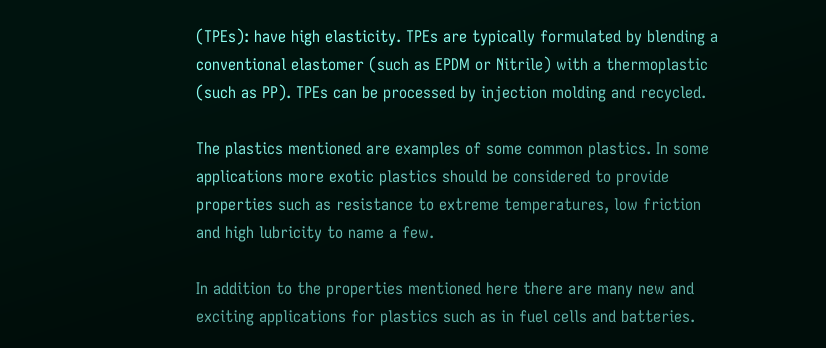(TPEs): have high elasticity. TPEs are typically formulated by blending a conventional elastomer (such as EPDM or Nitrile) with a thermoplastic (such as PP). TPEs can be processed by injection molding and recycled.

The plastics mentioned are examples of some common plastics. In some applications more exotic plastics should be considered to provide properties such as resistance to extreme temperatures, low friction and high lubricity to name a few.

In addition to the properties mentioned here there are many new and exciting applications for plastics such as in fuel cells and batteries.